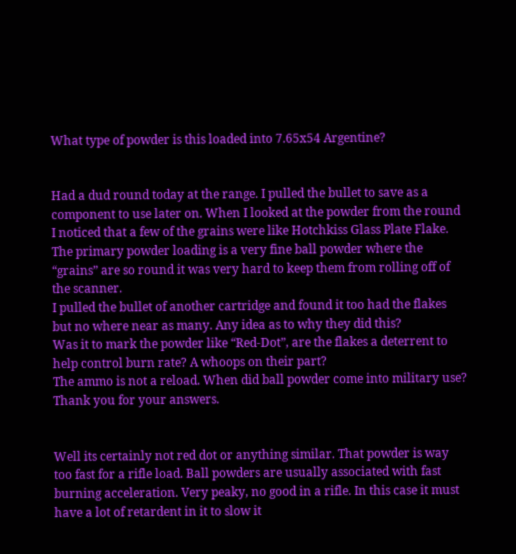What type of powder is this loaded into 7.65x54 Argentine?


Had a dud round today at the range. I pulled the bullet to save as a component to use later on. When I looked at the powder from the round I noticed that a few of the grains were like Hotchkiss Glass Plate Flake. The primary powder loading is a very fine ball powder where the “grains” are so round it was very hard to keep them from rolling off of the scanner.
I pulled the bullet of another cartridge and found it too had the flakes but no where near as many. Any idea as to why they did this?
Was it to mark the powder like “Red-Dot”, are the flakes a deterrent to help control burn rate? A whoops on their part?
The ammo is not a reload. When did ball powder come into military use?
Thank you for your answers.


Well its certainly not red dot or anything similar. That powder is way too fast for a rifle load. Ball powders are usually associated with fast burning acceleration. Very peaky, no good in a rifle. In this case it must have a lot of retardent in it to slow it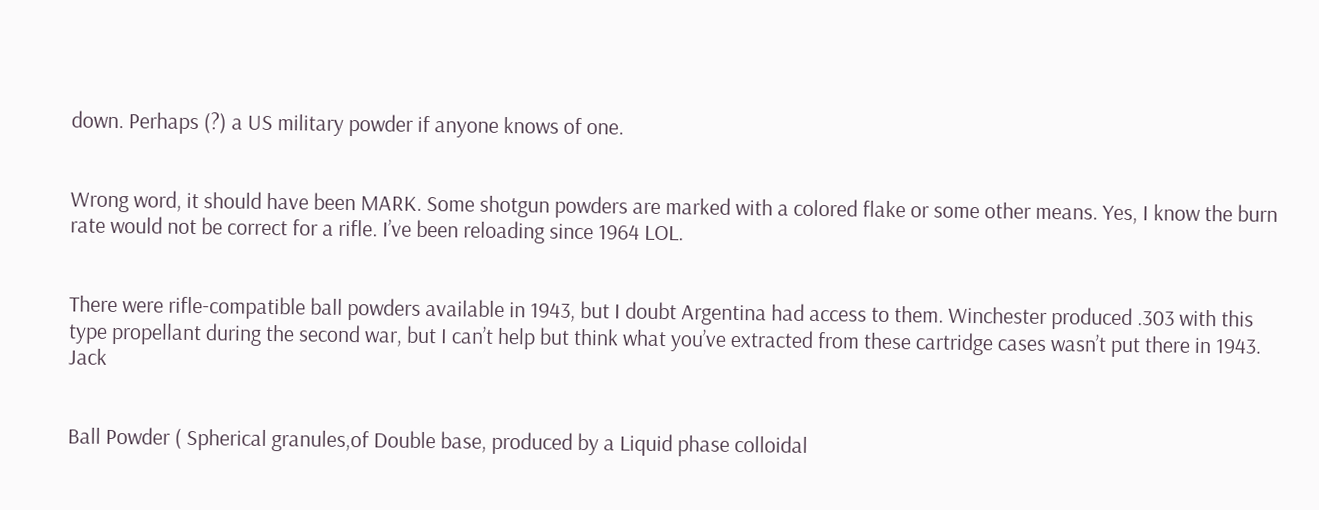down. Perhaps (?) a US military powder if anyone knows of one.


Wrong word, it should have been MARK. Some shotgun powders are marked with a colored flake or some other means. Yes, I know the burn rate would not be correct for a rifle. I’ve been reloading since 1964 LOL.


There were rifle-compatible ball powders available in 1943, but I doubt Argentina had access to them. Winchester produced .303 with this type propellant during the second war, but I can’t help but think what you’ve extracted from these cartridge cases wasn’t put there in 1943. Jack


Ball Powder ( Spherical granules,of Double base, produced by a Liquid phase colloidal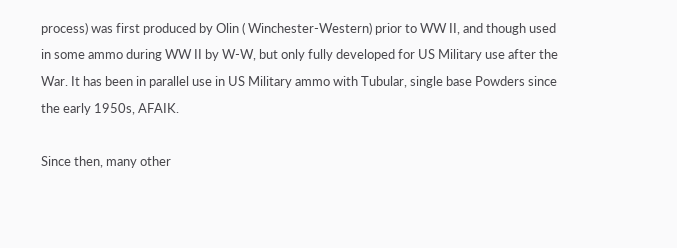process) was first produced by Olin ( Winchester-Western) prior to WW II, and though used in some ammo during WW II by W-W, but only fully developed for US Military use after the War. It has been in parallel use in US Military ammo with Tubular, single base Powders since the early 1950s, AFAIK.

Since then, many other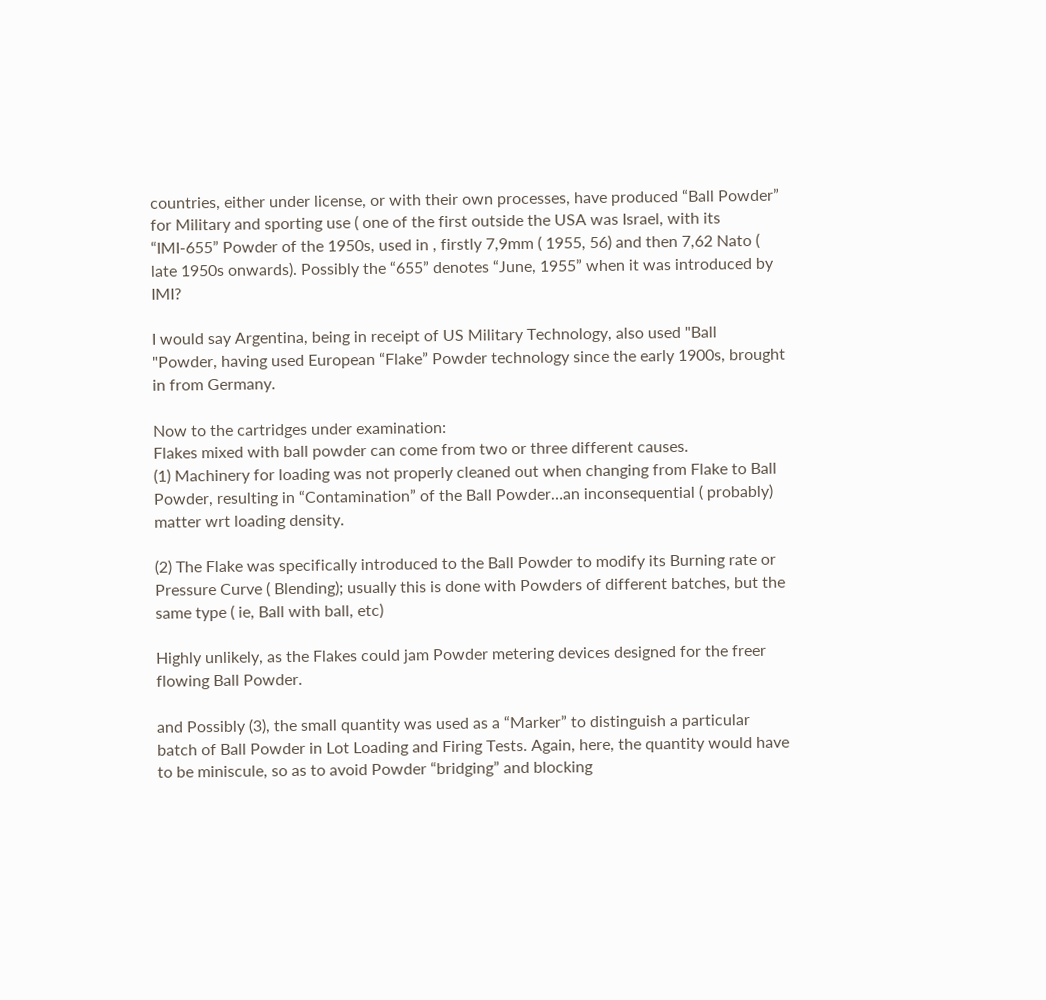countries, either under license, or with their own processes, have produced “Ball Powder” for Military and sporting use ( one of the first outside the USA was Israel, with its “IMI-655” Powder of the 1950s, used in , firstly 7,9mm ( 1955, 56) and then 7,62 Nato ( late 1950s onwards). Possibly the “655” denotes “June, 1955” when it was introduced by IMI?

I would say Argentina, being in receipt of US Military Technology, also used "Ball "Powder, having used European “Flake” Powder technology since the early 1900s, brought in from Germany.

Now to the cartridges under examination:
Flakes mixed with ball powder can come from two or three different causes.
(1) Machinery for loading was not properly cleaned out when changing from Flake to Ball Powder, resulting in “Contamination” of the Ball Powder…an inconsequential ( probably) matter wrt loading density.

(2) The Flake was specifically introduced to the Ball Powder to modify its Burning rate or Pressure Curve ( Blending); usually this is done with Powders of different batches, but the same type ( ie, Ball with ball, etc)

Highly unlikely, as the Flakes could jam Powder metering devices designed for the freer flowing Ball Powder.

and Possibly (3), the small quantity was used as a “Marker” to distinguish a particular batch of Ball Powder in Lot Loading and Firing Tests. Again, here, the quantity would have to be miniscule, so as to avoid Powder “bridging” and blocking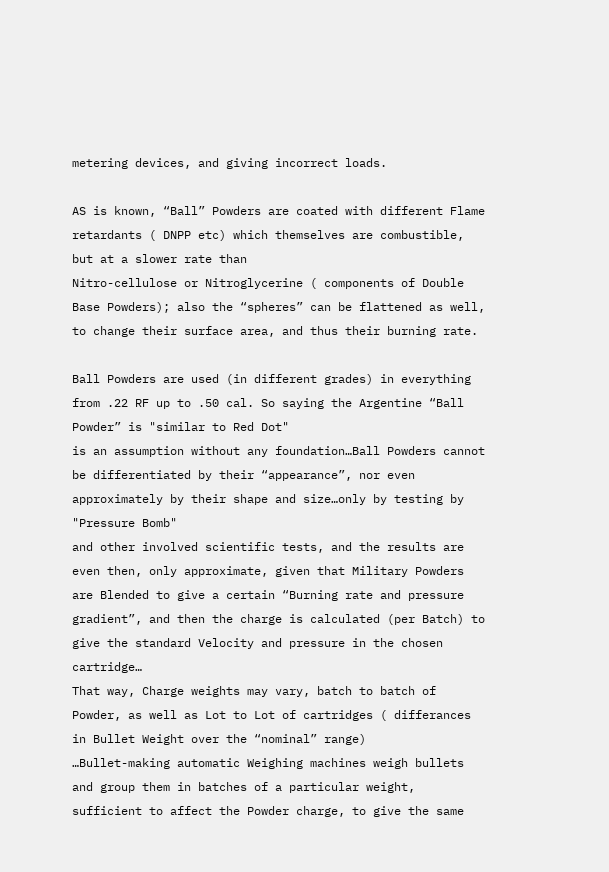metering devices, and giving incorrect loads.

AS is known, “Ball” Powders are coated with different Flame retardants ( DNPP etc) which themselves are combustible, but at a slower rate than
Nitro-cellulose or Nitroglycerine ( components of Double Base Powders); also the “spheres” can be flattened as well, to change their surface area, and thus their burning rate.

Ball Powders are used (in different grades) in everything from .22 RF up to .50 cal. So saying the Argentine “Ball Powder” is "similar to Red Dot"
is an assumption without any foundation…Ball Powders cannot be differentiated by their “appearance”, nor even approximately by their shape and size…only by testing by "Pressure Bomb"
and other involved scientific tests, and the results are even then, only approximate, given that Military Powders are Blended to give a certain “Burning rate and pressure gradient”, and then the charge is calculated (per Batch) to give the standard Velocity and pressure in the chosen cartridge…
That way, Charge weights may vary, batch to batch of Powder, as well as Lot to Lot of cartridges ( differances in Bullet Weight over the “nominal” range)
…Bullet-making automatic Weighing machines weigh bullets and group them in batches of a particular weight, sufficient to affect the Powder charge, to give the same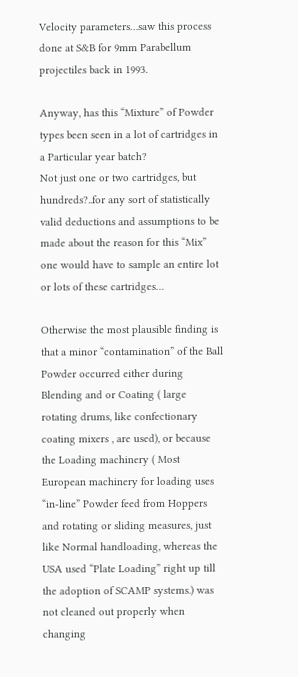Velocity parameters…saw this process done at S&B for 9mm Parabellum projectiles back in 1993.

Anyway, has this “Mixture” of Powder types been seen in a lot of cartridges in a Particular year batch?
Not just one or two cartridges, but hundreds?..for any sort of statistically valid deductions and assumptions to be made about the reason for this “Mix” one would have to sample an entire lot or lots of these cartridges…

Otherwise the most plausible finding is that a minor “contamination” of the Ball Powder occurred either during Blending and or Coating ( large rotating drums, like confectionary coating mixers , are used), or because the Loading machinery ( Most European machinery for loading uses “in-line” Powder feed from Hoppers and rotating or sliding measures, just like Normal handloading, whereas the USA used “Plate Loading” right up till the adoption of SCAMP systems.) was not cleaned out properly when changing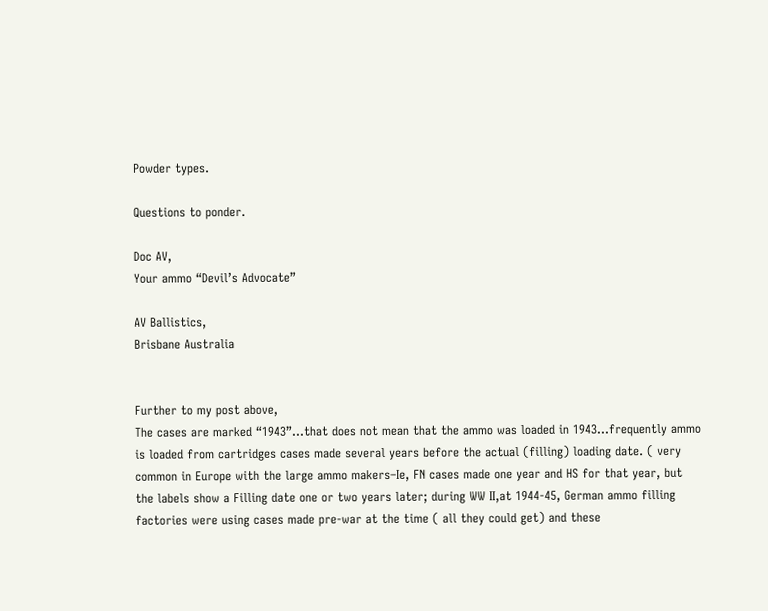Powder types.

Questions to ponder.

Doc AV,
Your ammo “Devil’s Advocate”

AV Ballistics,
Brisbane Australia


Further to my post above,
The cases are marked “1943”…that does not mean that the ammo was loaded in 1943…frequently ammo is loaded from cartridges cases made several years before the actual (filling) loading date. ( very common in Europe with the large ammo makers–Ie, FN cases made one year and HS for that year, but the labels show a Filling date one or two years later; during WW II,at 1944-45, German ammo filling factories were using cases made pre-war at the time ( all they could get) and these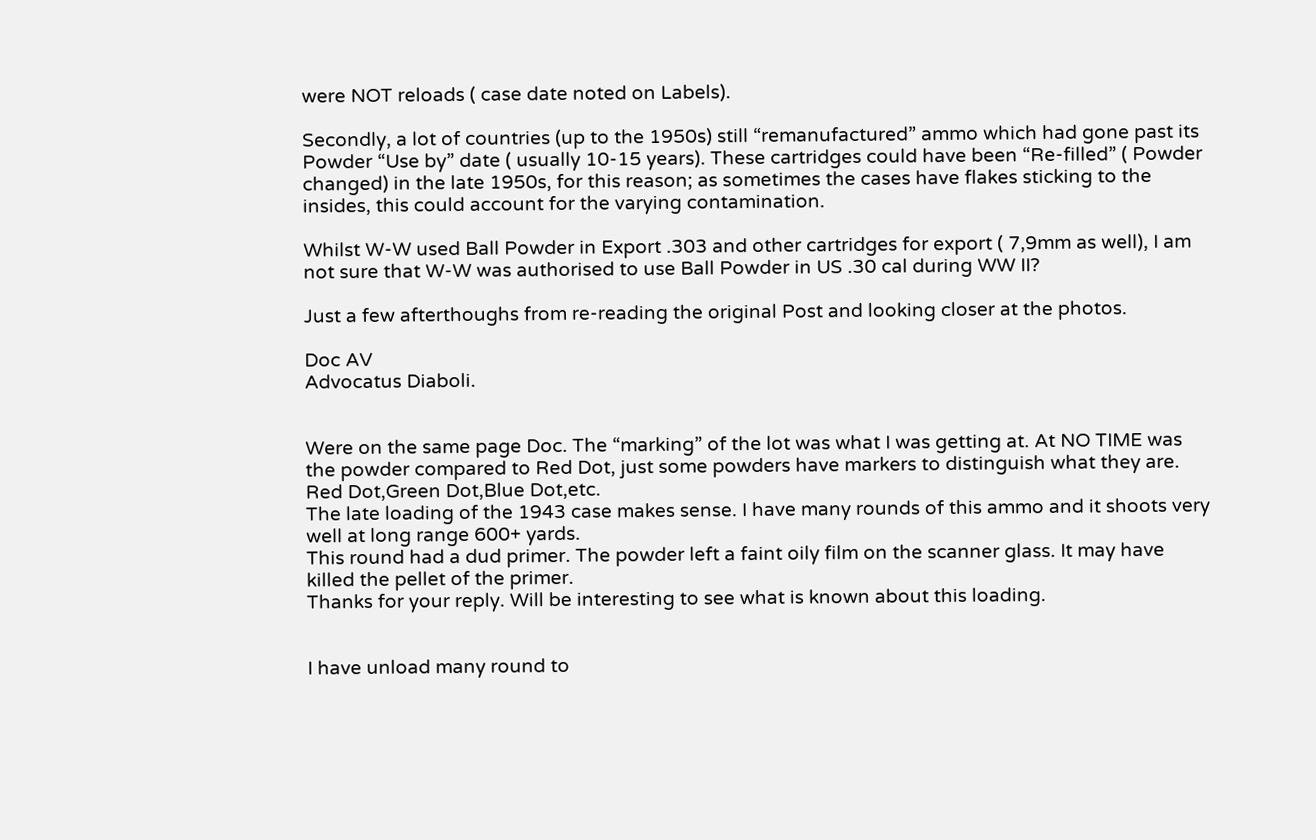were NOT reloads ( case date noted on Labels).

Secondly, a lot of countries (up to the 1950s) still “remanufactured” ammo which had gone past its Powder “Use by” date ( usually 10-15 years). These cartridges could have been “Re-filled” ( Powder changed) in the late 1950s, for this reason; as sometimes the cases have flakes sticking to the insides, this could account for the varying contamination.

Whilst W-W used Ball Powder in Export .303 and other cartridges for export ( 7,9mm as well), I am not sure that W-W was authorised to use Ball Powder in US .30 cal during WW II?

Just a few afterthoughs from re-reading the original Post and looking closer at the photos.

Doc AV
Advocatus Diaboli.


Were on the same page Doc. The “marking” of the lot was what I was getting at. At NO TIME was the powder compared to Red Dot, just some powders have markers to distinguish what they are. Red Dot,Green Dot,Blue Dot,etc.
The late loading of the 1943 case makes sense. I have many rounds of this ammo and it shoots very well at long range 600+ yards.
This round had a dud primer. The powder left a faint oily film on the scanner glass. It may have killed the pellet of the primer.
Thanks for your reply. Will be interesting to see what is known about this loading.


I have unload many round to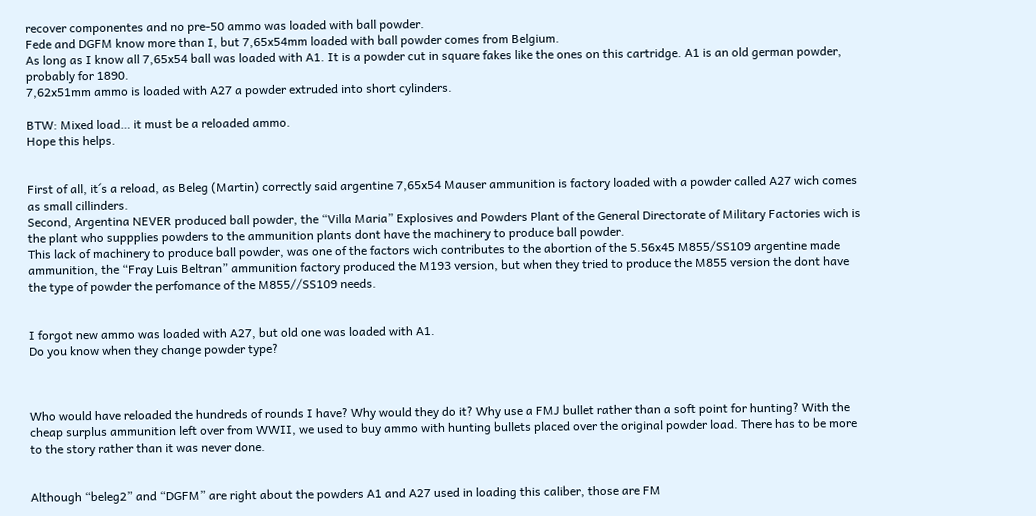recover componentes and no pre-50 ammo was loaded with ball powder.
Fede and DGFM know more than I, but 7,65x54mm loaded with ball powder comes from Belgium.
As long as I know all 7,65x54 ball was loaded with A1. It is a powder cut in square fakes like the ones on this cartridge. A1 is an old german powder, probably for 1890.
7,62x51mm ammo is loaded with A27 a powder extruded into short cylinders.

BTW: Mixed load… it must be a reloaded ammo.
Hope this helps.


First of all, it´s a reload, as Beleg (Martin) correctly said argentine 7,65x54 Mauser ammunition is factory loaded with a powder called A27 wich comes as small cillinders.
Second, Argentina NEVER produced ball powder, the “Villa Maria” Explosives and Powders Plant of the General Directorate of Military Factories wich is the plant who suppplies powders to the ammunition plants dont have the machinery to produce ball powder.
This lack of machinery to produce ball powder, was one of the factors wich contributes to the abortion of the 5.56x45 M855/SS109 argentine made ammunition, the “Fray Luis Beltran” ammunition factory produced the M193 version, but when they tried to produce the M855 version the dont have the type of powder the perfomance of the M855//SS109 needs.


I forgot new ammo was loaded with A27, but old one was loaded with A1.
Do you know when they change powder type?



Who would have reloaded the hundreds of rounds I have? Why would they do it? Why use a FMJ bullet rather than a soft point for hunting? With the cheap surplus ammunition left over from WWII, we used to buy ammo with hunting bullets placed over the original powder load. There has to be more to the story rather than it was never done.


Although “beleg2” and “DGFM” are right about the powders A1 and A27 used in loading this caliber, those are FM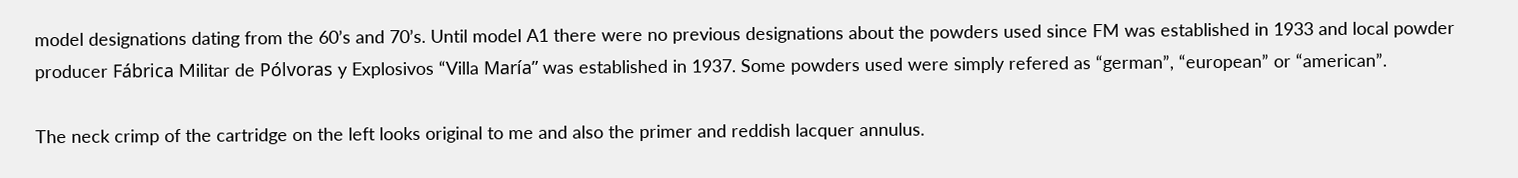model designations dating from the 60’s and 70’s. Until model A1 there were no previous designations about the powders used since FM was established in 1933 and local powder producer Fábrica Militar de Pólvoras y Explosivos “Villa María” was established in 1937. Some powders used were simply refered as “german”, “european” or “american”.

The neck crimp of the cartridge on the left looks original to me and also the primer and reddish lacquer annulus.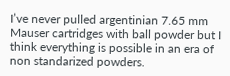I’ve never pulled argentinian 7.65 mm Mauser cartridges with ball powder but I think everything is possible in an era of non standarized powders.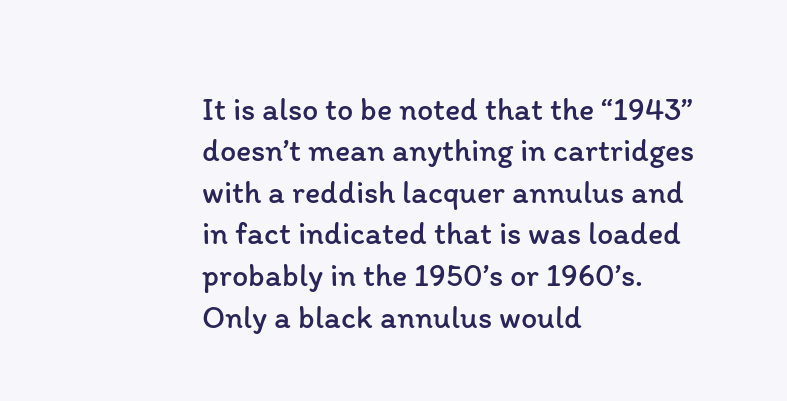It is also to be noted that the “1943” doesn’t mean anything in cartridges with a reddish lacquer annulus and in fact indicated that is was loaded probably in the 1950’s or 1960’s. Only a black annulus would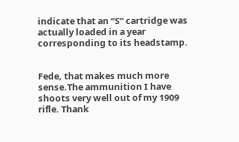indicate that an “S” cartridge was actually loaded in a year corresponding to its headstamp.


Fede, that makes much more sense.The ammunition I have shoots very well out of my 1909 rifle. Thank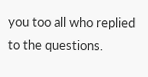you too all who replied to the questions.